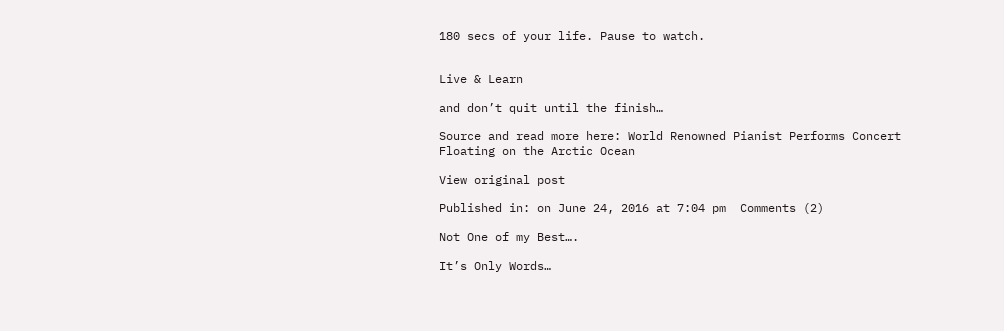180 secs of your life. Pause to watch.


Live & Learn

and don’t quit until the finish…

Source and read more here: World Renowned Pianist Performs Concert Floating on the Arctic Ocean

View original post

Published in: on June 24, 2016 at 7:04 pm  Comments (2)

Not One of my Best….

It’s Only Words…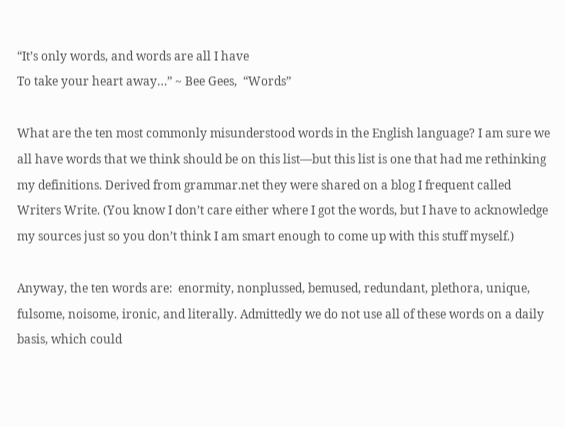“It’s only words, and words are all I have
To take your heart away…” ~ Bee Gees,  “Words”

What are the ten most commonly misunderstood words in the English language? I am sure we all have words that we think should be on this list—but this list is one that had me rethinking my definitions. Derived from grammar.net they were shared on a blog I frequent called Writers Write. (You know I don’t care either where I got the words, but I have to acknowledge my sources just so you don’t think I am smart enough to come up with this stuff myself.)

Anyway, the ten words are:  enormity, nonplussed, bemused, redundant, plethora, unique, fulsome, noisome, ironic, and literally. Admittedly we do not use all of these words on a daily basis, which could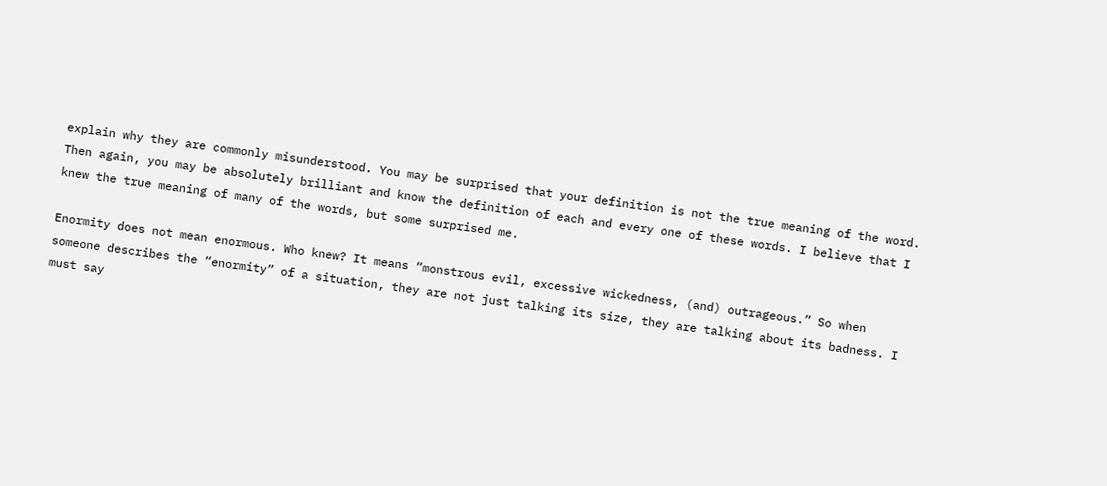explain why they are commonly misunderstood. You may be surprised that your definition is not the true meaning of the word. Then again, you may be absolutely brilliant and know the definition of each and every one of these words. I believe that I knew the true meaning of many of the words, but some surprised me.

Enormity does not mean enormous. Who knew? It means “monstrous evil, excessive wickedness, (and) outrageous.” So when someone describes the “enormity” of a situation, they are not just talking its size, they are talking about its badness. I must say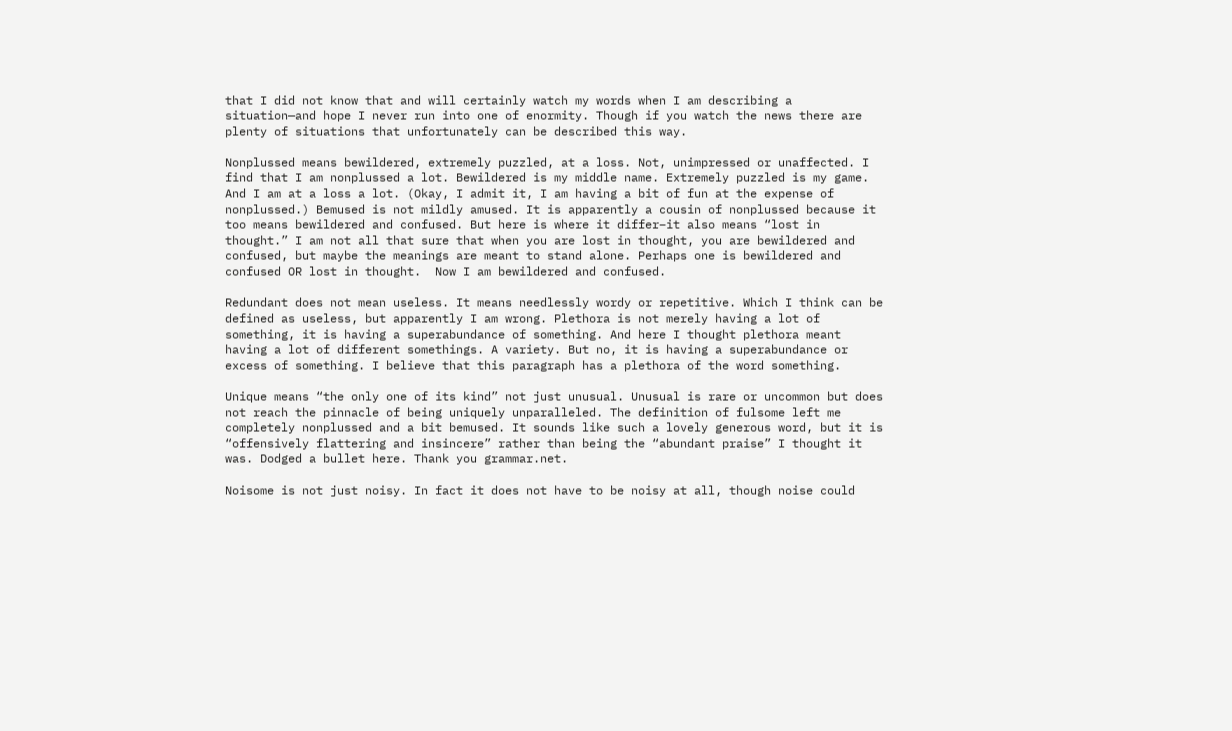that I did not know that and will certainly watch my words when I am describing a situation—and hope I never run into one of enormity. Though if you watch the news there are plenty of situations that unfortunately can be described this way.

Nonplussed means bewildered, extremely puzzled, at a loss. Not, unimpressed or unaffected. I find that I am nonplussed a lot. Bewildered is my middle name. Extremely puzzled is my game. And I am at a loss a lot. (Okay, I admit it, I am having a bit of fun at the expense of nonplussed.) Bemused is not mildly amused. It is apparently a cousin of nonplussed because it too means bewildered and confused. But here is where it differ–it also means “lost in thought.” I am not all that sure that when you are lost in thought, you are bewildered and confused, but maybe the meanings are meant to stand alone. Perhaps one is bewildered and confused OR lost in thought.  Now I am bewildered and confused.

Redundant does not mean useless. It means needlessly wordy or repetitive. Which I think can be defined as useless, but apparently I am wrong. Plethora is not merely having a lot of something, it is having a superabundance of something. And here I thought plethora meant having a lot of different somethings. A variety. But no, it is having a superabundance or excess of something. I believe that this paragraph has a plethora of the word something.

Unique means “the only one of its kind” not just unusual. Unusual is rare or uncommon but does not reach the pinnacle of being uniquely unparalleled. The definition of fulsome left me completely nonplussed and a bit bemused. It sounds like such a lovely generous word, but it is “offensively flattering and insincere” rather than being the “abundant praise” I thought it was. Dodged a bullet here. Thank you grammar.net.

Noisome is not just noisy. In fact it does not have to be noisy at all, though noise could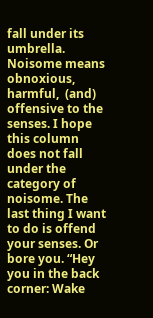fall under its umbrella. Noisome means obnoxious, harmful,  (and) offensive to the senses. I hope this column does not fall under the category of noisome. The last thing I want to do is offend your senses. Or bore you. “Hey you in the back corner: Wake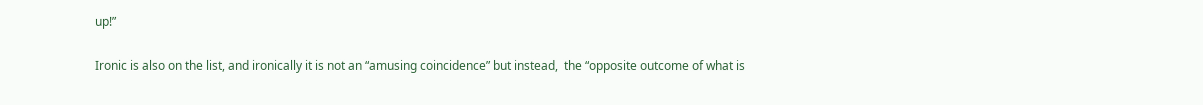up!”

Ironic is also on the list, and ironically it is not an “amusing coincidence” but instead,  the “opposite outcome of what is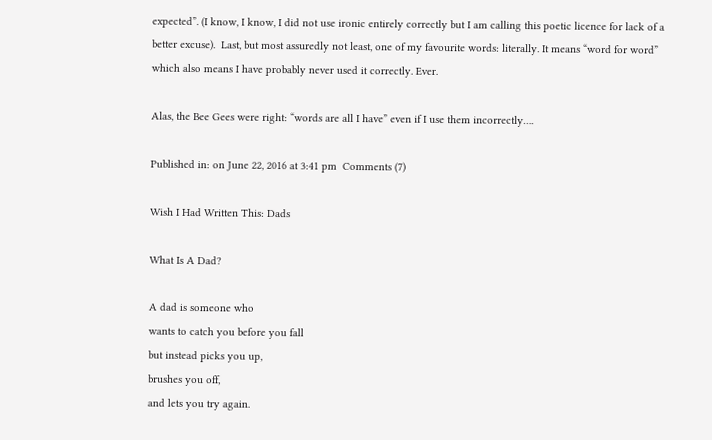expected”. (I know, I know, I did not use ironic entirely correctly but I am calling this poetic licence for lack of a better excuse).  Last, but most assuredly not least, one of my favourite words: literally. It means “word for word” which also means I have probably never used it correctly. Ever.

Alas, the Bee Gees were right: “words are all I have” even if I use them incorrectly….

Published in: on June 22, 2016 at 3:41 pm  Comments (7)

Wish I Had Written This: Dads

What Is A Dad?

A dad is someone who
wants to catch you before you fall
but instead picks you up,
brushes you off,
and lets you try again.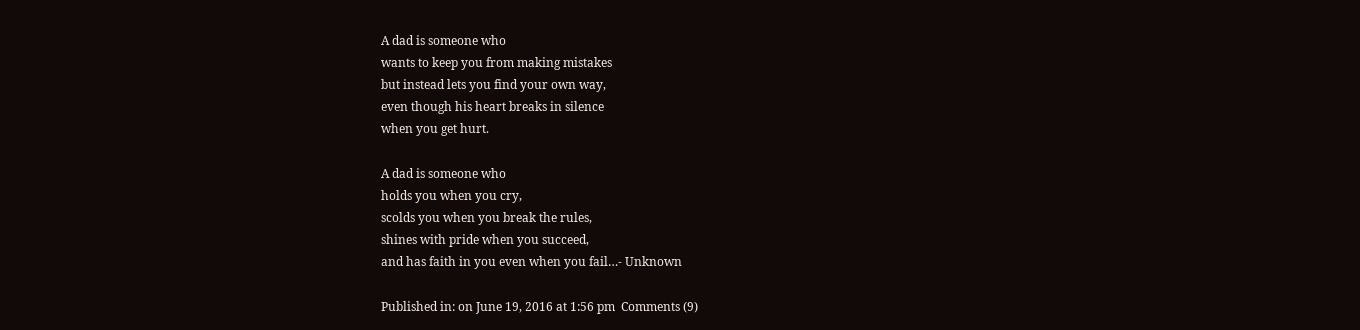A dad is someone who
wants to keep you from making mistakes
but instead lets you find your own way,
even though his heart breaks in silence
when you get hurt.

A dad is someone who
holds you when you cry,
scolds you when you break the rules,
shines with pride when you succeed,
and has faith in you even when you fail…- Unknown

Published in: on June 19, 2016 at 1:56 pm  Comments (9)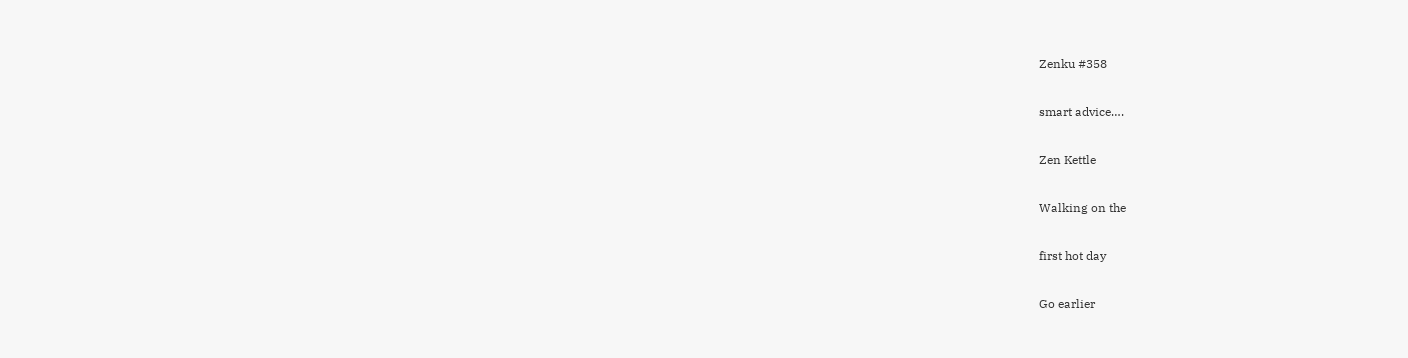Zenku #358

smart advice….

Zen Kettle

Walking on the

first hot day

Go earlier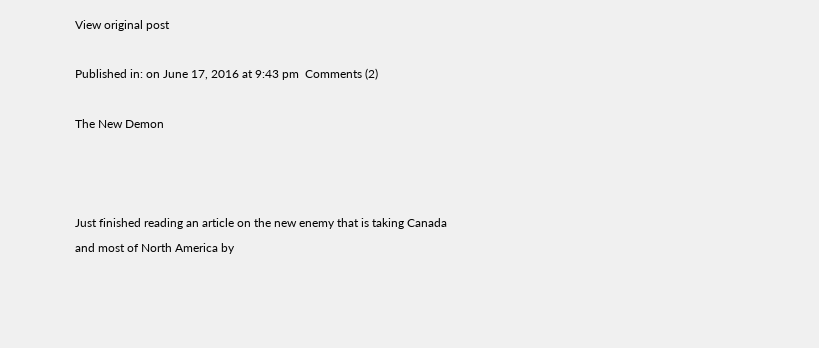View original post

Published in: on June 17, 2016 at 9:43 pm  Comments (2)

The New Demon



Just finished reading an article on the new enemy that is taking Canada and most of North America by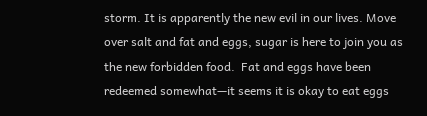storm. It is apparently the new evil in our lives. Move over salt and fat and eggs, sugar is here to join you as the new forbidden food.  Fat and eggs have been redeemed somewhat—it seems it is okay to eat eggs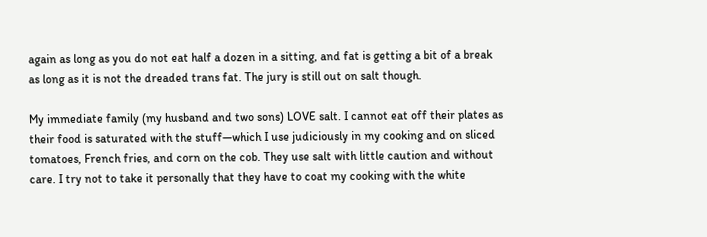again as long as you do not eat half a dozen in a sitting, and fat is getting a bit of a break as long as it is not the dreaded trans fat. The jury is still out on salt though.

My immediate family (my husband and two sons) LOVE salt. I cannot eat off their plates as their food is saturated with the stuff—which I use judiciously in my cooking and on sliced tomatoes, French fries, and corn on the cob. They use salt with little caution and without care. I try not to take it personally that they have to coat my cooking with the white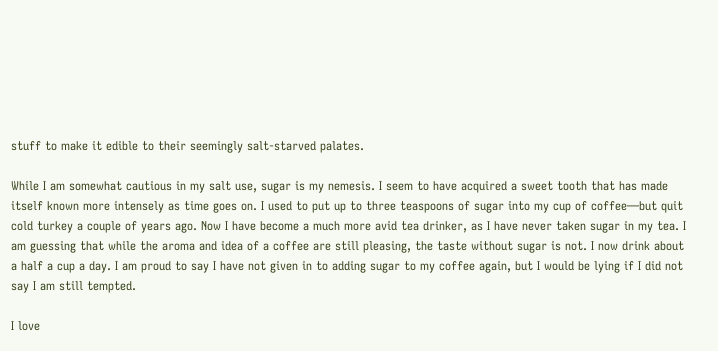stuff to make it edible to their seemingly salt-starved palates.

While I am somewhat cautious in my salt use, sugar is my nemesis. I seem to have acquired a sweet tooth that has made itself known more intensely as time goes on. I used to put up to three teaspoons of sugar into my cup of coffee—but quit cold turkey a couple of years ago. Now I have become a much more avid tea drinker, as I have never taken sugar in my tea. I am guessing that while the aroma and idea of a coffee are still pleasing, the taste without sugar is not. I now drink about a half a cup a day. I am proud to say I have not given in to adding sugar to my coffee again, but I would be lying if I did not say I am still tempted.

I love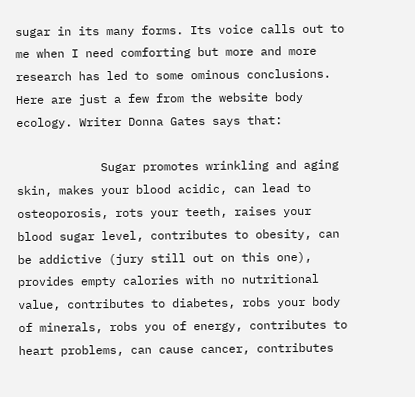sugar in its many forms. Its voice calls out to me when I need comforting but more and more research has led to some ominous conclusions. Here are just a few from the website body ecology. Writer Donna Gates says that:

            Sugar promotes wrinkling and aging skin, makes your blood acidic, can lead to osteoporosis, rots your teeth, raises your blood sugar level, contributes to obesity, can be addictive (jury still out on this one), provides empty calories with no nutritional value, contributes to diabetes, robs your body of minerals, robs you of energy, contributes to heart problems, can cause cancer, contributes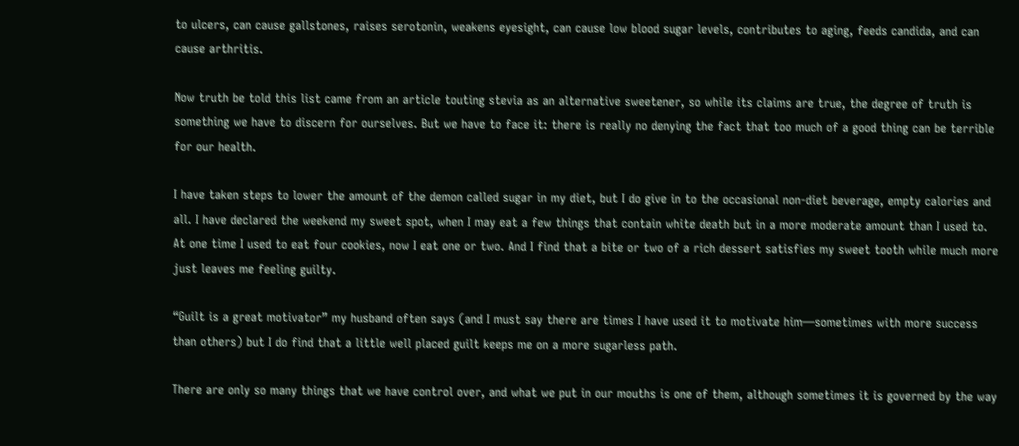to ulcers, can cause gallstones, raises serotonin, weakens eyesight, can cause low blood sugar levels, contributes to aging, feeds candida, and can cause arthritis.

Now truth be told this list came from an article touting stevia as an alternative sweetener, so while its claims are true, the degree of truth is something we have to discern for ourselves. But we have to face it: there is really no denying the fact that too much of a good thing can be terrible for our health.

I have taken steps to lower the amount of the demon called sugar in my diet, but I do give in to the occasional non-diet beverage, empty calories and all. I have declared the weekend my sweet spot, when I may eat a few things that contain white death but in a more moderate amount than I used to. At one time I used to eat four cookies, now I eat one or two. And I find that a bite or two of a rich dessert satisfies my sweet tooth while much more just leaves me feeling guilty.

“Guilt is a great motivator” my husband often says (and I must say there are times I have used it to motivate him—sometimes with more success than others) but I do find that a little well placed guilt keeps me on a more sugarless path.

There are only so many things that we have control over, and what we put in our mouths is one of them, although sometimes it is governed by the way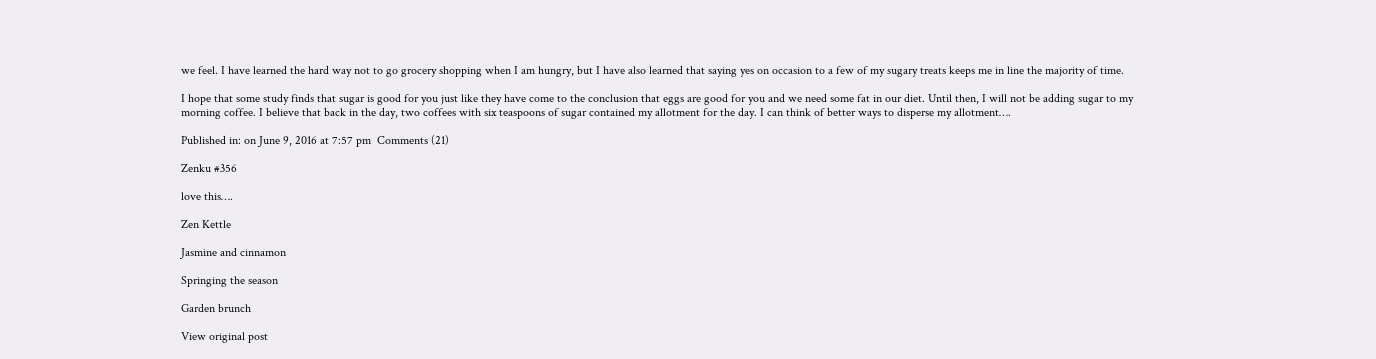we feel. I have learned the hard way not to go grocery shopping when I am hungry, but I have also learned that saying yes on occasion to a few of my sugary treats keeps me in line the majority of time.

I hope that some study finds that sugar is good for you just like they have come to the conclusion that eggs are good for you and we need some fat in our diet. Until then, I will not be adding sugar to my morning coffee. I believe that back in the day, two coffees with six teaspoons of sugar contained my allotment for the day. I can think of better ways to disperse my allotment….

Published in: on June 9, 2016 at 7:57 pm  Comments (21)

Zenku #356

love this….

Zen Kettle

Jasmine and cinnamon

Springing the season

Garden brunch

View original post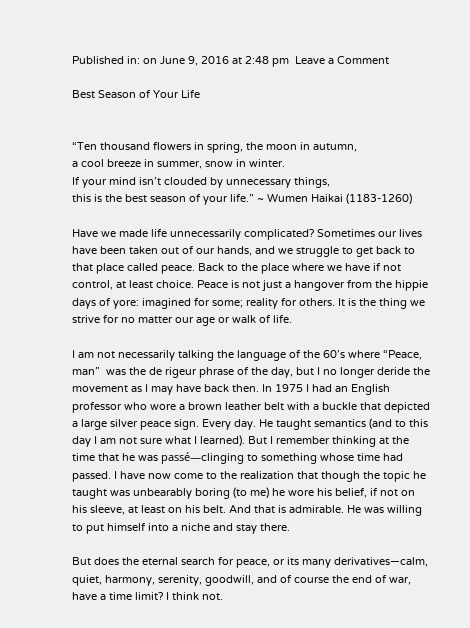Published in: on June 9, 2016 at 2:48 pm  Leave a Comment

Best Season of Your Life


“Ten thousand flowers in spring, the moon in autumn,
a cool breeze in summer, snow in winter.
If your mind isn’t clouded by unnecessary things,
this is the best season of your life.” ~ Wumen Haikai (1183-1260)

Have we made life unnecessarily complicated? Sometimes our lives have been taken out of our hands, and we struggle to get back to that place called peace. Back to the place where we have if not control, at least choice. Peace is not just a hangover from the hippie days of yore: imagined for some; reality for others. It is the thing we strive for no matter our age or walk of life.

I am not necessarily talking the language of the 60’s where “Peace, man”  was the de rigeur phrase of the day, but I no longer deride the movement as I may have back then. In 1975 I had an English professor who wore a brown leather belt with a buckle that depicted a large silver peace sign. Every day. He taught semantics (and to this day I am not sure what I learned). But I remember thinking at the time that he was passé—clinging to something whose time had passed. I have now come to the realization that though the topic he taught was unbearably boring (to me) he wore his belief, if not on his sleeve, at least on his belt. And that is admirable. He was willing to put himself into a niche and stay there.

But does the eternal search for peace, or its many derivatives—calm, quiet, harmony, serenity, goodwill, and of course the end of war, have a time limit? I think not.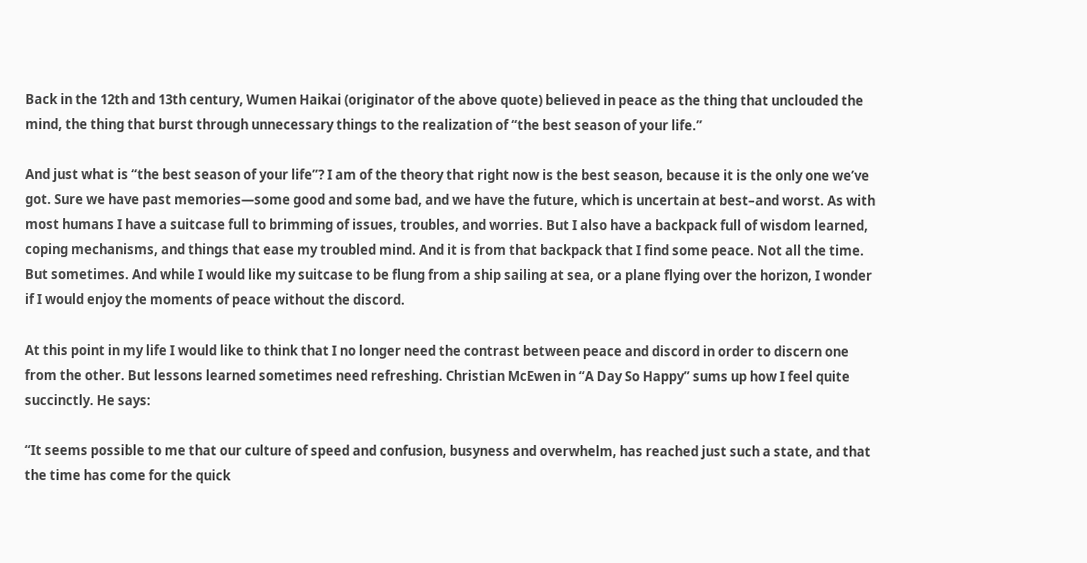Back in the 12th and 13th century, Wumen Haikai (originator of the above quote) believed in peace as the thing that unclouded the mind, the thing that burst through unnecessary things to the realization of “the best season of your life.”

And just what is “the best season of your life”? I am of the theory that right now is the best season, because it is the only one we’ve got. Sure we have past memories—some good and some bad, and we have the future, which is uncertain at best–and worst. As with most humans I have a suitcase full to brimming of issues, troubles, and worries. But I also have a backpack full of wisdom learned, coping mechanisms, and things that ease my troubled mind. And it is from that backpack that I find some peace. Not all the time. But sometimes. And while I would like my suitcase to be flung from a ship sailing at sea, or a plane flying over the horizon, I wonder if I would enjoy the moments of peace without the discord.

At this point in my life I would like to think that I no longer need the contrast between peace and discord in order to discern one from the other. But lessons learned sometimes need refreshing. Christian McEwen in “A Day So Happy” sums up how I feel quite succinctly. He says:

“It seems possible to me that our culture of speed and confusion, busyness and overwhelm, has reached just such a state, and that the time has come for the quick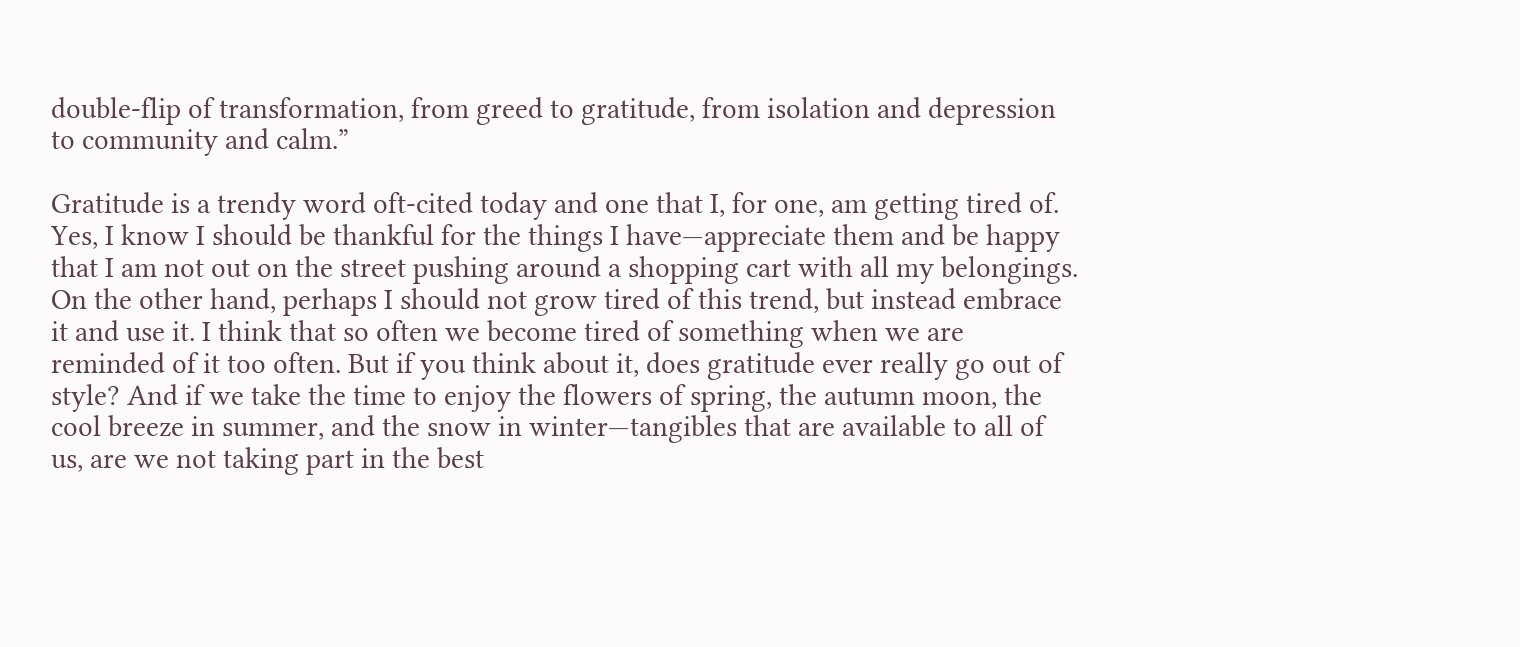double-flip of transformation, from greed to gratitude, from isolation and depression to community and calm.”

Gratitude is a trendy word oft-cited today and one that I, for one, am getting tired of. Yes, I know I should be thankful for the things I have—appreciate them and be happy that I am not out on the street pushing around a shopping cart with all my belongings. On the other hand, perhaps I should not grow tired of this trend, but instead embrace it and use it. I think that so often we become tired of something when we are reminded of it too often. But if you think about it, does gratitude ever really go out of style? And if we take the time to enjoy the flowers of spring, the autumn moon, the cool breeze in summer, and the snow in winter—tangibles that are available to all of us, are we not taking part in the best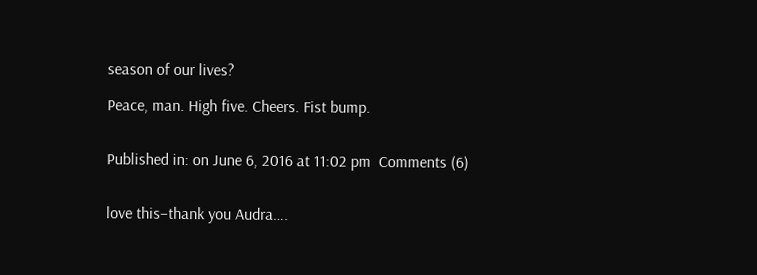season of our lives?

Peace, man. High five. Cheers. Fist bump.


Published in: on June 6, 2016 at 11:02 pm  Comments (6)


love this–thank you Audra….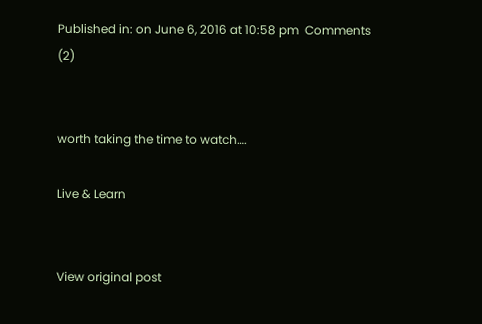Published in: on June 6, 2016 at 10:58 pm  Comments (2)


worth taking the time to watch….

Live & Learn


View original post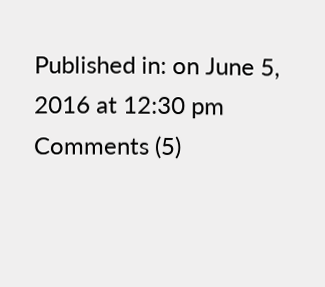Published in: on June 5, 2016 at 12:30 pm  Comments (5)